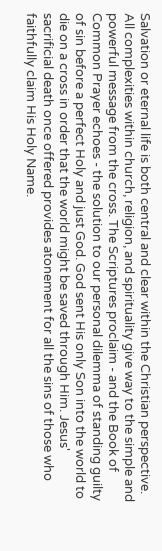Salvation or eternal life is both central and clear within the Christian perspective. All complexities within church, religion, and spirituality give way to the simple and powerful message from the cross. The Scriptures proclaim - and the Book of Common Prayer echoes - the solution to our personal dilemma of standing guilty of sin before a perfect Holy and just God. God sent His only Son into the world to die on a cross in order that the world might be saved through Him. Jesus' sacrificial death once offered provides atonement for all the sins of those who faithfully claim His Holy Name.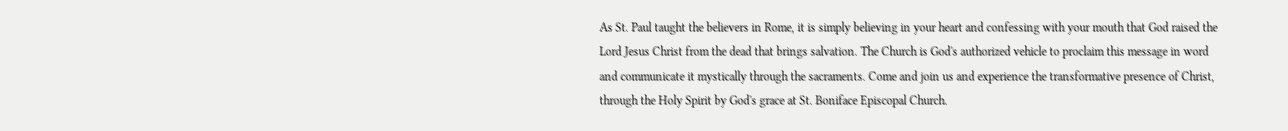As St. Paul taught the believers in Rome, it is simply believing in your heart and confessing with your mouth that God raised the Lord Jesus Christ from the dead that brings salvation. The Church is God's authorized vehicle to proclaim this message in word and communicate it mystically through the sacraments. Come and join us and experience the transformative presence of Christ, through the Holy Spirit by God's grace at St. Boniface Episcopal Church.